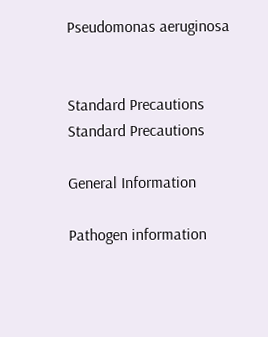Pseudomonas aeruginosa


Standard Precautions
Standard Precautions

General Information

Pathogen information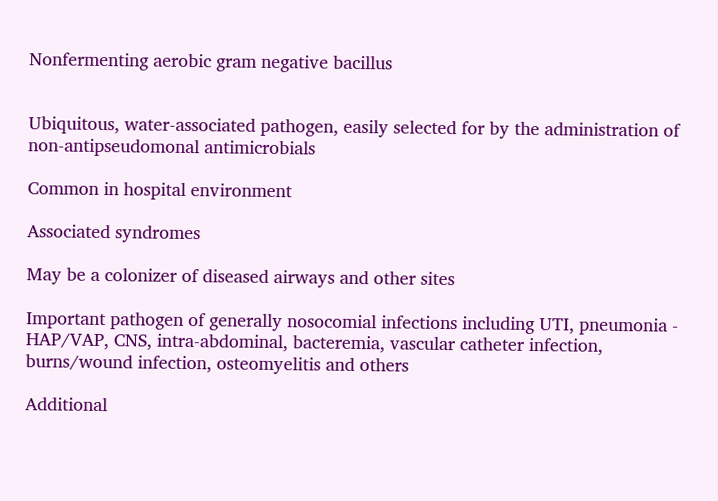Nonfermenting aerobic gram negative bacillus


Ubiquitous, water-associated pathogen, easily selected for by the administration of non-antipseudomonal antimicrobials

Common in hospital environment

Associated syndromes

May be a colonizer of diseased airways and other sites

Important pathogen of generally nosocomial infections including UTI, pneumonia - HAP/VAP, CNS, intra-abdominal, bacteremia, vascular catheter infection, burns/wound infection, osteomyelitis and others

Additional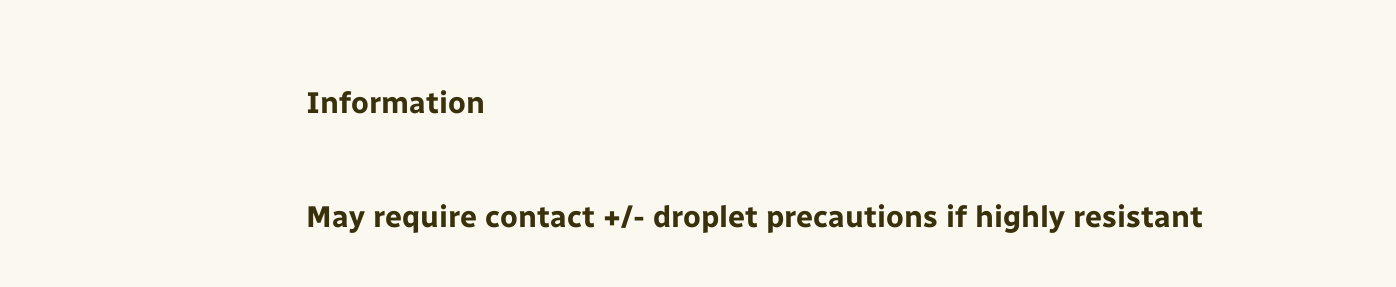Information

May require contact +/- droplet precautions if highly resistant